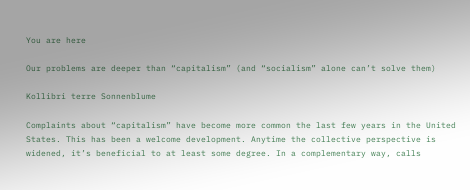You are here

Our problems are deeper than “capitalism” (and “socialism” alone can’t solve them)

Kollibri terre Sonnenblume

Complaints about “capitalism” have become more common the last few years in the United States. This has been a welcome development. Anytime the collective perspective is widened, it’s beneficial to at least some degree. In a complementary way, calls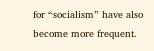for “socialism” have also become more frequent.